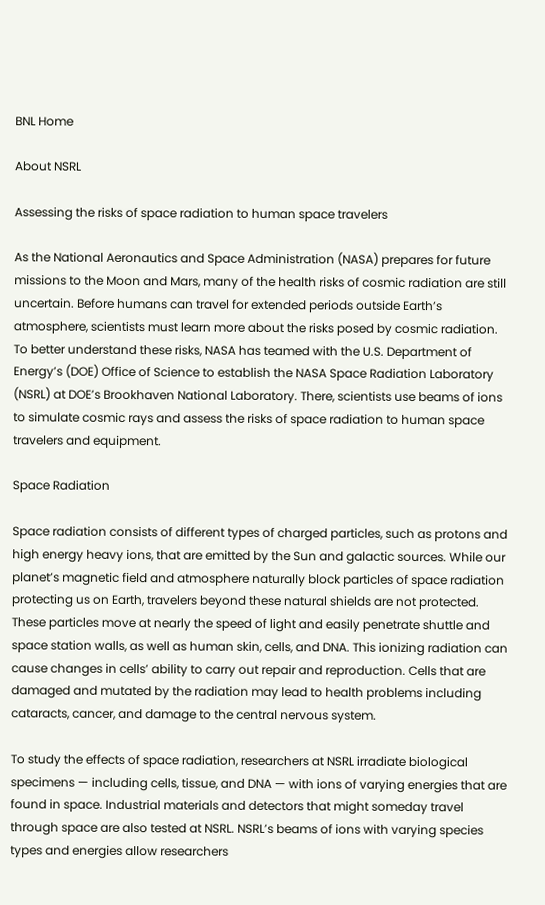BNL Home

About NSRL

Assessing the risks of space radiation to human space travelers

As the National Aeronautics and Space Administration (NASA) prepares for future missions to the Moon and Mars, many of the health risks of cosmic radiation are still uncertain. Before humans can travel for extended periods outside Earth’s atmosphere, scientists must learn more about the risks posed by cosmic radiation. To better understand these risks, NASA has teamed with the U.S. Department of Energy’s (DOE) Office of Science to establish the NASA Space Radiation Laboratory (NSRL) at DOE’s Brookhaven National Laboratory. There, scientists use beams of ions to simulate cosmic rays and assess the risks of space radiation to human space travelers and equipment.

Space Radiation

Space radiation consists of different types of charged particles, such as protons and high energy heavy ions, that are emitted by the Sun and galactic sources. While our planet’s magnetic field and atmosphere naturally block particles of space radiation protecting us on Earth, travelers beyond these natural shields are not protected. These particles move at nearly the speed of light and easily penetrate shuttle and space station walls, as well as human skin, cells, and DNA. This ionizing radiation can cause changes in cells’ ability to carry out repair and reproduction. Cells that are damaged and mutated by the radiation may lead to health problems including cataracts, cancer, and damage to the central nervous system.

To study the effects of space radiation, researchers at NSRL irradiate biological specimens — including cells, tissue, and DNA — with ions of varying energies that are found in space. Industrial materials and detectors that might someday travel through space are also tested at NSRL. NSRL’s beams of ions with varying species types and energies allow researchers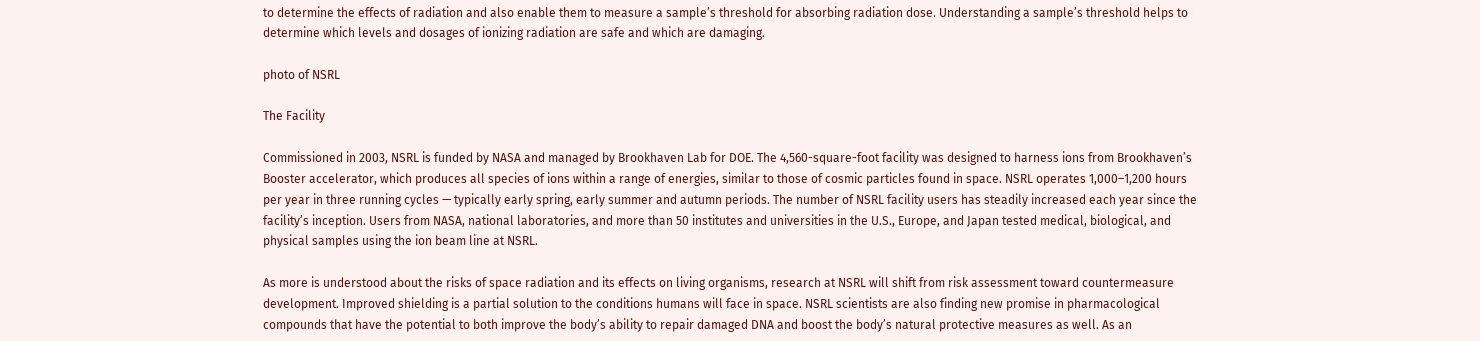to determine the effects of radiation and also enable them to measure a sample’s threshold for absorbing radiation dose. Understanding a sample’s threshold helps to determine which levels and dosages of ionizing radiation are safe and which are damaging.

photo of NSRL

The Facility

Commissioned in 2003, NSRL is funded by NASA and managed by Brookhaven Lab for DOE. The 4,560-square-foot facility was designed to harness ions from Brookhaven’s Booster accelerator, which produces all species of ions within a range of energies, similar to those of cosmic particles found in space. NSRL operates 1,000–1,200 hours per year in three running cycles — typically early spring, early summer and autumn periods. The number of NSRL facility users has steadily increased each year since the facility’s inception. Users from NASA, national laboratories, and more than 50 institutes and universities in the U.S., Europe, and Japan tested medical, biological, and physical samples using the ion beam line at NSRL.

As more is understood about the risks of space radiation and its effects on living organisms, research at NSRL will shift from risk assessment toward countermeasure development. Improved shielding is a partial solution to the conditions humans will face in space. NSRL scientists are also finding new promise in pharmacological compounds that have the potential to both improve the body’s ability to repair damaged DNA and boost the body’s natural protective measures as well. As an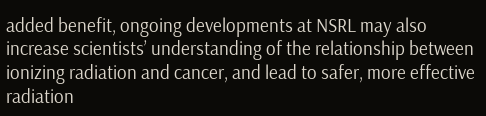added benefit, ongoing developments at NSRL may also increase scientists’ understanding of the relationship between ionizing radiation and cancer, and lead to safer, more effective radiation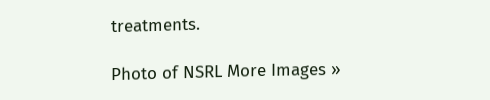treatments.

Photo of NSRL More Images »